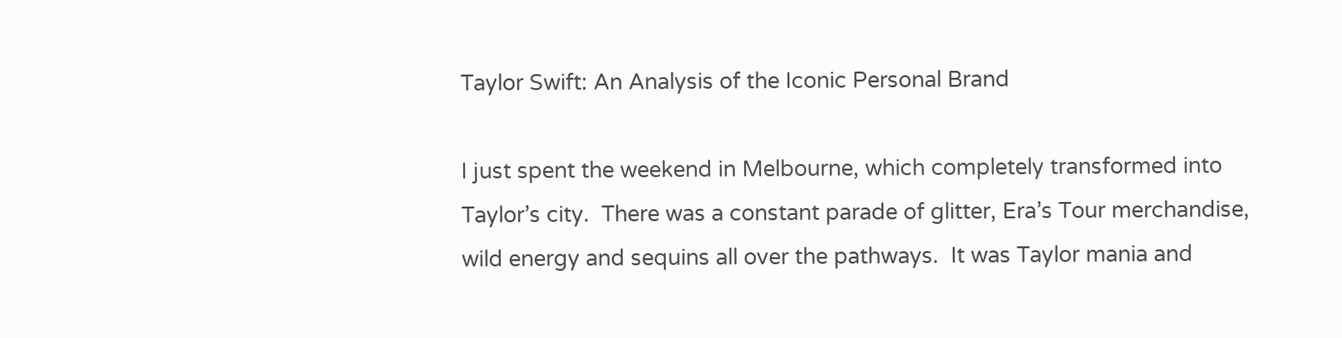Taylor Swift: An Analysis of the Iconic Personal Brand

I just spent the weekend in Melbourne, which completely transformed into Taylor’s city.  There was a constant parade of glitter, Era’s Tour merchandise, wild energy and sequins all over the pathways.  It was Taylor mania and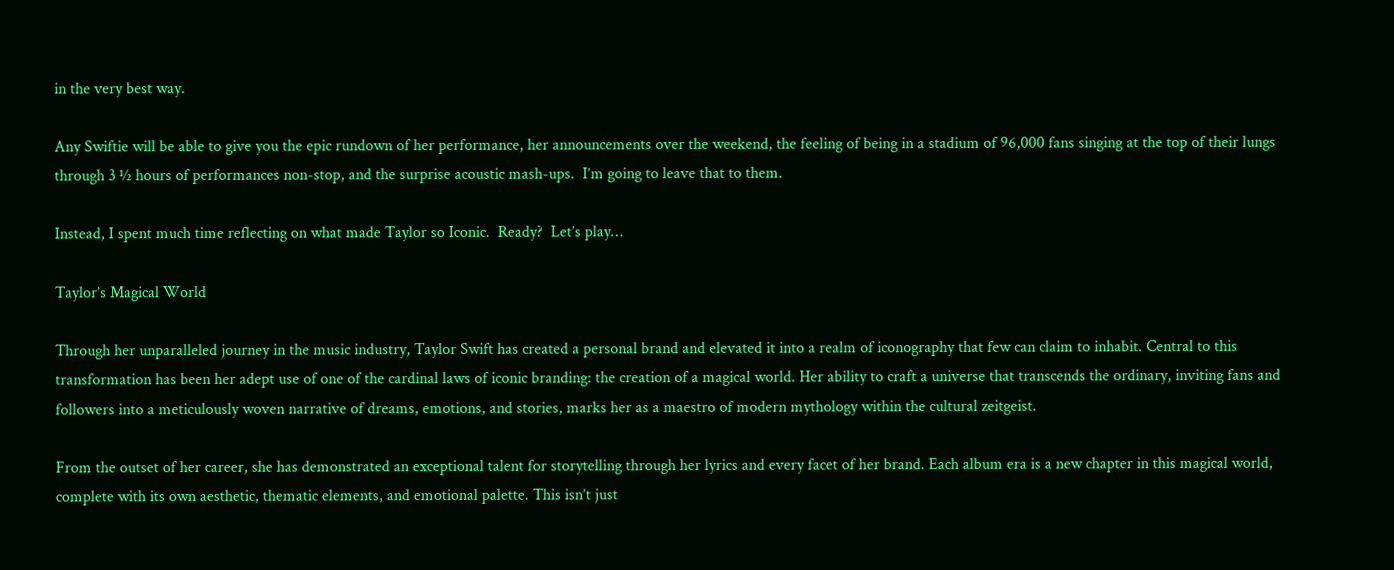in the very best way.

Any Swiftie will be able to give you the epic rundown of her performance, her announcements over the weekend, the feeling of being in a stadium of 96,000 fans singing at the top of their lungs through 3 ½ hours of performances non-stop, and the surprise acoustic mash-ups.  I’m going to leave that to them.

Instead, I spent much time reflecting on what made Taylor so Iconic.  Ready?  Let’s play…

Taylor’s Magical World

Through her unparalleled journey in the music industry, Taylor Swift has created a personal brand and elevated it into a realm of iconography that few can claim to inhabit. Central to this transformation has been her adept use of one of the cardinal laws of iconic branding: the creation of a magical world. Her ability to craft a universe that transcends the ordinary, inviting fans and followers into a meticulously woven narrative of dreams, emotions, and stories, marks her as a maestro of modern mythology within the cultural zeitgeist.

From the outset of her career, she has demonstrated an exceptional talent for storytelling through her lyrics and every facet of her brand. Each album era is a new chapter in this magical world, complete with its own aesthetic, thematic elements, and emotional palette. This isn’t just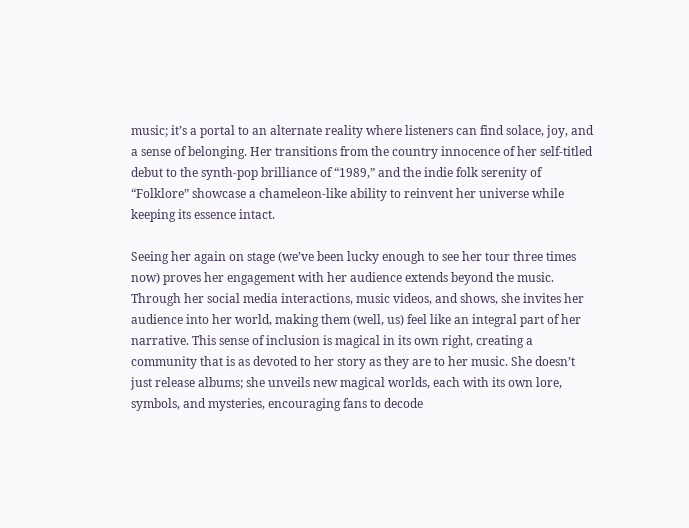music; it’s a portal to an alternate reality where listeners can find solace, joy, and a sense of belonging. Her transitions from the country innocence of her self-titled debut to the synth-pop brilliance of “1989,” and the indie folk serenity of “Folklore” showcase a chameleon-like ability to reinvent her universe while keeping its essence intact.

Seeing her again on stage (we’ve been lucky enough to see her tour three times now) proves her engagement with her audience extends beyond the music. Through her social media interactions, music videos, and shows, she invites her audience into her world, making them (well, us) feel like an integral part of her narrative. This sense of inclusion is magical in its own right, creating a community that is as devoted to her story as they are to her music. She doesn’t just release albums; she unveils new magical worlds, each with its own lore, symbols, and mysteries, encouraging fans to decode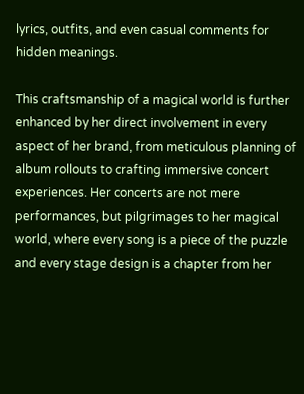lyrics, outfits, and even casual comments for hidden meanings.

This craftsmanship of a magical world is further enhanced by her direct involvement in every aspect of her brand, from meticulous planning of album rollouts to crafting immersive concert experiences. Her concerts are not mere performances, but pilgrimages to her magical world, where every song is a piece of the puzzle and every stage design is a chapter from her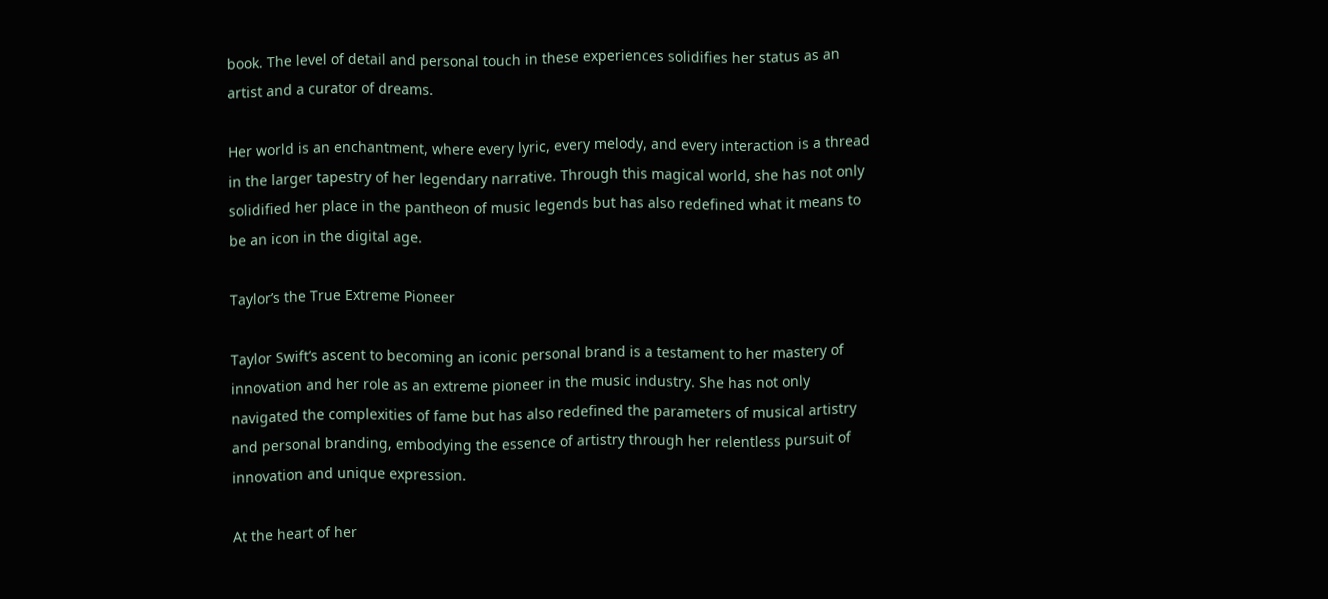book. The level of detail and personal touch in these experiences solidifies her status as an artist and a curator of dreams.

Her world is an enchantment, where every lyric, every melody, and every interaction is a thread in the larger tapestry of her legendary narrative. Through this magical world, she has not only solidified her place in the pantheon of music legends but has also redefined what it means to be an icon in the digital age.

Taylor’s the True Extreme Pioneer

Taylor Swift’s ascent to becoming an iconic personal brand is a testament to her mastery of innovation and her role as an extreme pioneer in the music industry. She has not only navigated the complexities of fame but has also redefined the parameters of musical artistry and personal branding, embodying the essence of artistry through her relentless pursuit of innovation and unique expression.

At the heart of her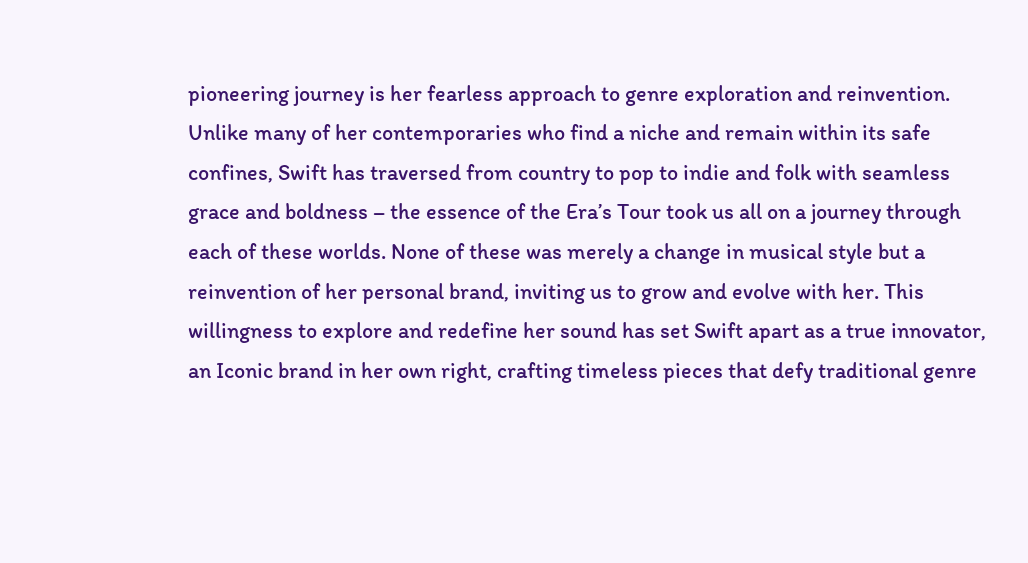pioneering journey is her fearless approach to genre exploration and reinvention. Unlike many of her contemporaries who find a niche and remain within its safe confines, Swift has traversed from country to pop to indie and folk with seamless grace and boldness – the essence of the Era’s Tour took us all on a journey through each of these worlds. None of these was merely a change in musical style but a reinvention of her personal brand, inviting us to grow and evolve with her. This willingness to explore and redefine her sound has set Swift apart as a true innovator, an Iconic brand in her own right, crafting timeless pieces that defy traditional genre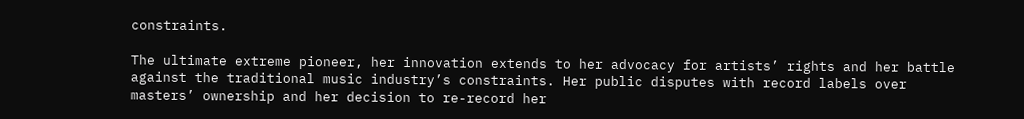constraints.

The ultimate extreme pioneer, her innovation extends to her advocacy for artists’ rights and her battle against the traditional music industry’s constraints. Her public disputes with record labels over masters’ ownership and her decision to re-record her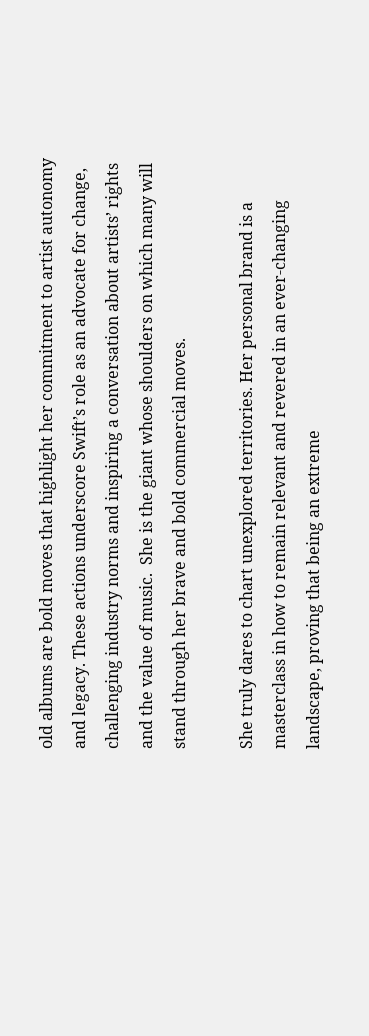old albums are bold moves that highlight her commitment to artist autonomy and legacy. These actions underscore Swift’s role as an advocate for change, challenging industry norms and inspiring a conversation about artists’ rights and the value of music.  She is the giant whose shoulders on which many will stand through her brave and bold commercial moves.

She truly dares to chart unexplored territories. Her personal brand is a masterclass in how to remain relevant and revered in an ever-changing landscape, proving that being an extreme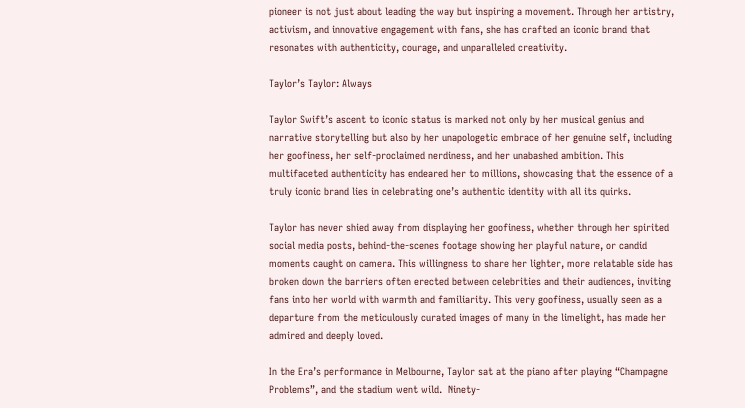pioneer is not just about leading the way but inspiring a movement. Through her artistry, activism, and innovative engagement with fans, she has crafted an iconic brand that resonates with authenticity, courage, and unparalleled creativity.

Taylor’s Taylor: Always

Taylor Swift’s ascent to iconic status is marked not only by her musical genius and narrative storytelling but also by her unapologetic embrace of her genuine self, including her goofiness, her self-proclaimed nerdiness, and her unabashed ambition. This multifaceted authenticity has endeared her to millions, showcasing that the essence of a truly iconic brand lies in celebrating one’s authentic identity with all its quirks.

Taylor has never shied away from displaying her goofiness, whether through her spirited social media posts, behind-the-scenes footage showing her playful nature, or candid moments caught on camera. This willingness to share her lighter, more relatable side has broken down the barriers often erected between celebrities and their audiences, inviting fans into her world with warmth and familiarity. This very goofiness, usually seen as a departure from the meticulously curated images of many in the limelight, has made her admired and deeply loved.

In the Era’s performance in Melbourne, Taylor sat at the piano after playing “Champagne Problems”, and the stadium went wild.  Ninety-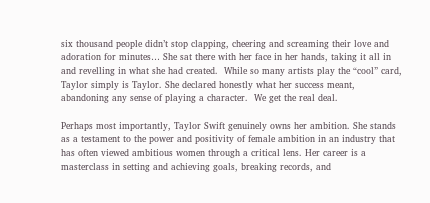six thousand people didn’t stop clapping, cheering and screaming their love and adoration for minutes… She sat there with her face in her hands, taking it all in and revelling in what she had created.  While so many artists play the “cool” card, Taylor simply is Taylor. She declared honestly what her success meant, abandoning any sense of playing a character.  We get the real deal.

Perhaps most importantly, Taylor Swift genuinely owns her ambition. She stands as a testament to the power and positivity of female ambition in an industry that has often viewed ambitious women through a critical lens. Her career is a masterclass in setting and achieving goals, breaking records, and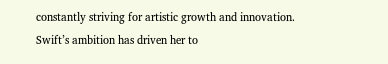constantly striving for artistic growth and innovation. Swift’s ambition has driven her to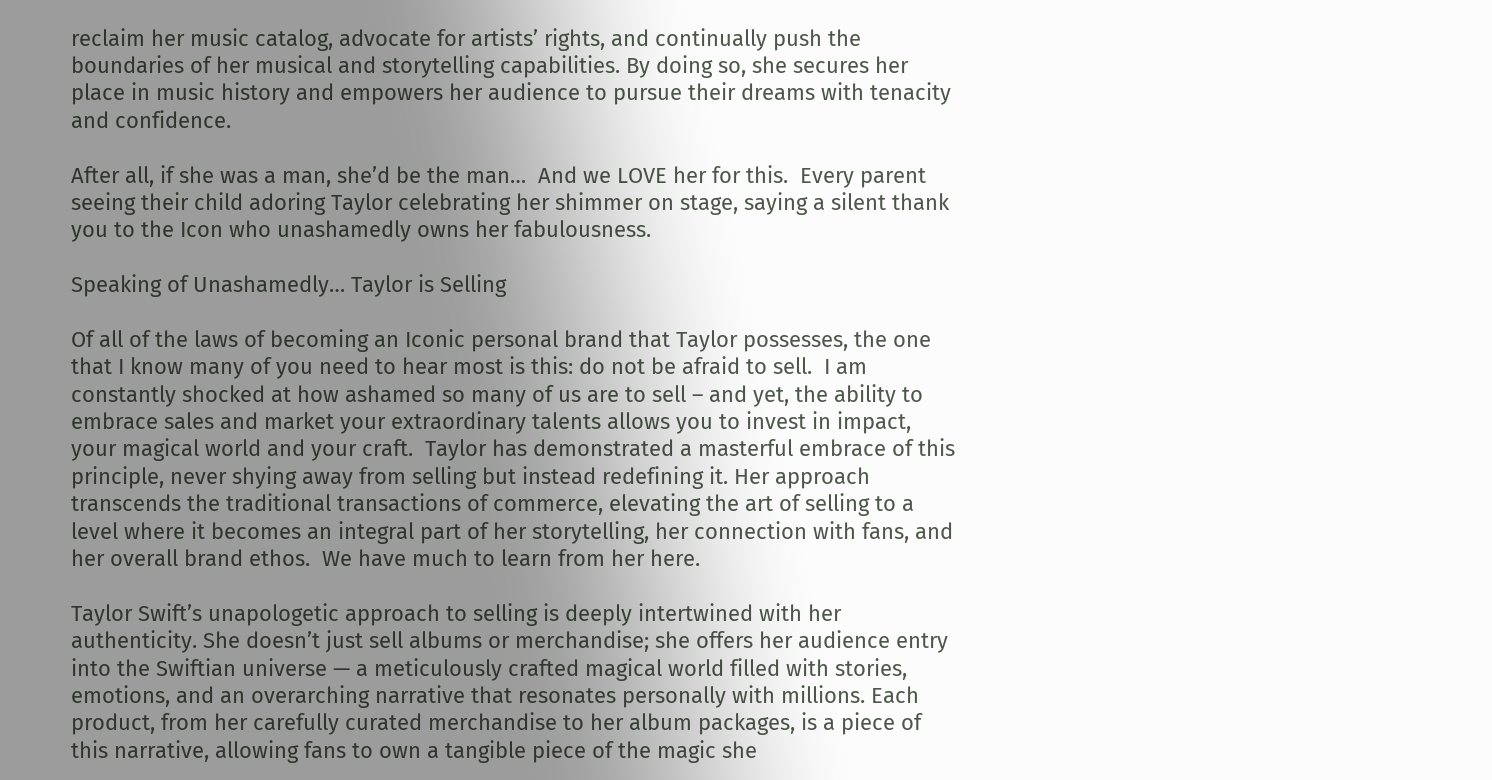reclaim her music catalog, advocate for artists’ rights, and continually push the boundaries of her musical and storytelling capabilities. By doing so, she secures her place in music history and empowers her audience to pursue their dreams with tenacity and confidence.

After all, if she was a man, she’d be the man…  And we LOVE her for this.  Every parent seeing their child adoring Taylor celebrating her shimmer on stage, saying a silent thank you to the Icon who unashamedly owns her fabulousness.

Speaking of Unashamedly… Taylor is Selling

Of all of the laws of becoming an Iconic personal brand that Taylor possesses, the one that I know many of you need to hear most is this: do not be afraid to sell.  I am constantly shocked at how ashamed so many of us are to sell – and yet, the ability to embrace sales and market your extraordinary talents allows you to invest in impact, your magical world and your craft.  Taylor has demonstrated a masterful embrace of this principle, never shying away from selling but instead redefining it. Her approach transcends the traditional transactions of commerce, elevating the art of selling to a level where it becomes an integral part of her storytelling, her connection with fans, and her overall brand ethos.  We have much to learn from her here.

Taylor Swift’s unapologetic approach to selling is deeply intertwined with her authenticity. She doesn’t just sell albums or merchandise; she offers her audience entry into the Swiftian universe — a meticulously crafted magical world filled with stories, emotions, and an overarching narrative that resonates personally with millions. Each product, from her carefully curated merchandise to her album packages, is a piece of this narrative, allowing fans to own a tangible piece of the magic she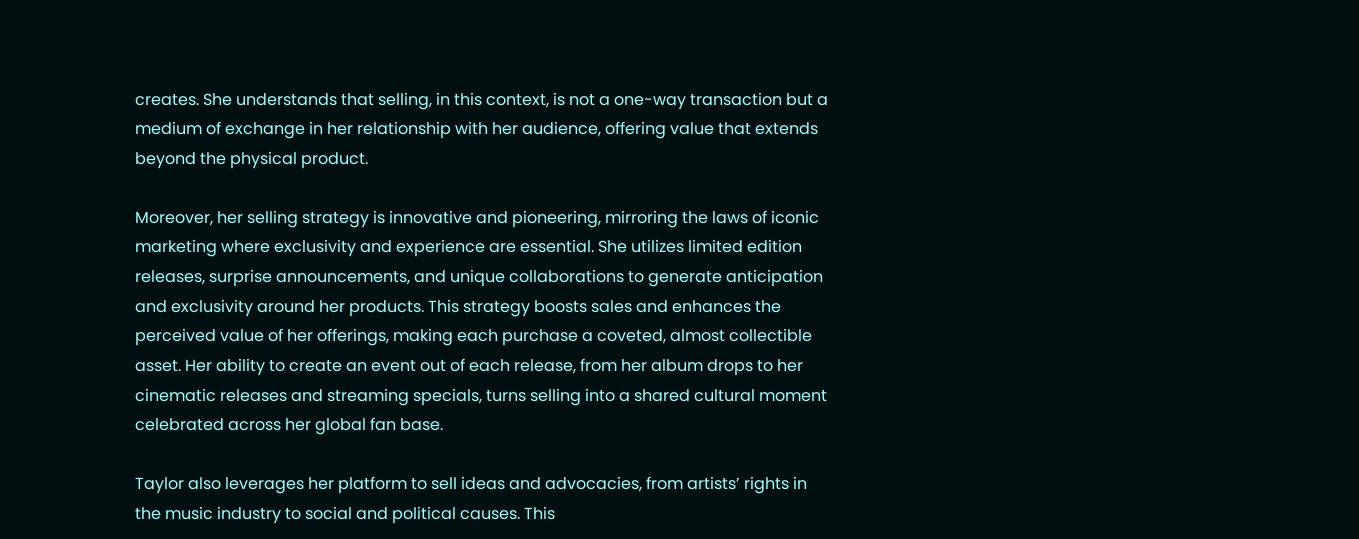creates. She understands that selling, in this context, is not a one-way transaction but a medium of exchange in her relationship with her audience, offering value that extends beyond the physical product.

Moreover, her selling strategy is innovative and pioneering, mirroring the laws of iconic marketing where exclusivity and experience are essential. She utilizes limited edition releases, surprise announcements, and unique collaborations to generate anticipation and exclusivity around her products. This strategy boosts sales and enhances the perceived value of her offerings, making each purchase a coveted, almost collectible asset. Her ability to create an event out of each release, from her album drops to her cinematic releases and streaming specials, turns selling into a shared cultural moment celebrated across her global fan base.

Taylor also leverages her platform to sell ideas and advocacies, from artists’ rights in the music industry to social and political causes. This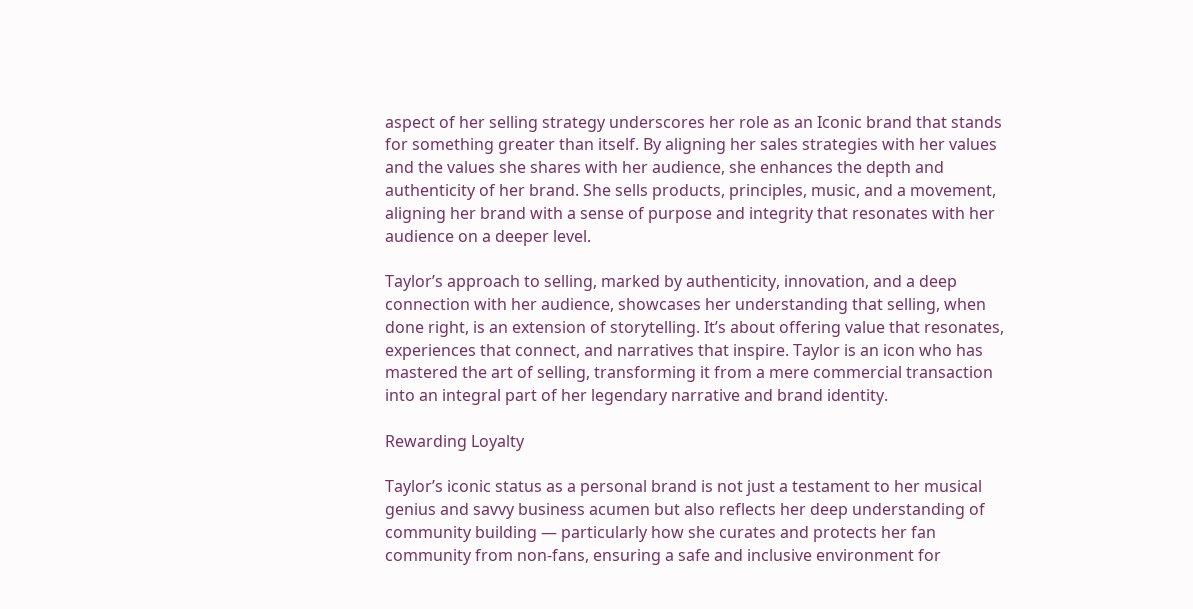aspect of her selling strategy underscores her role as an Iconic brand that stands for something greater than itself. By aligning her sales strategies with her values and the values she shares with her audience, she enhances the depth and authenticity of her brand. She sells products, principles, music, and a movement, aligning her brand with a sense of purpose and integrity that resonates with her audience on a deeper level.

Taylor’s approach to selling, marked by authenticity, innovation, and a deep connection with her audience, showcases her understanding that selling, when done right, is an extension of storytelling. It’s about offering value that resonates, experiences that connect, and narratives that inspire. Taylor is an icon who has mastered the art of selling, transforming it from a mere commercial transaction into an integral part of her legendary narrative and brand identity.

Rewarding Loyalty

Taylor’s iconic status as a personal brand is not just a testament to her musical genius and savvy business acumen but also reflects her deep understanding of community building — particularly how she curates and protects her fan community from non-fans, ensuring a safe and inclusive environment for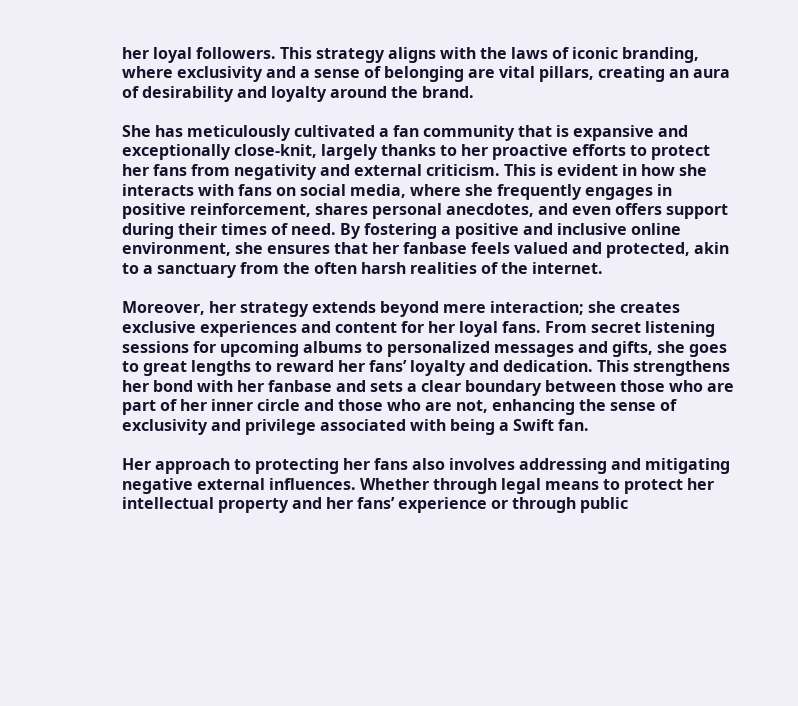her loyal followers. This strategy aligns with the laws of iconic branding, where exclusivity and a sense of belonging are vital pillars, creating an aura of desirability and loyalty around the brand.

She has meticulously cultivated a fan community that is expansive and exceptionally close-knit, largely thanks to her proactive efforts to protect her fans from negativity and external criticism. This is evident in how she interacts with fans on social media, where she frequently engages in positive reinforcement, shares personal anecdotes, and even offers support during their times of need. By fostering a positive and inclusive online environment, she ensures that her fanbase feels valued and protected, akin to a sanctuary from the often harsh realities of the internet.

Moreover, her strategy extends beyond mere interaction; she creates exclusive experiences and content for her loyal fans. From secret listening sessions for upcoming albums to personalized messages and gifts, she goes to great lengths to reward her fans’ loyalty and dedication. This strengthens her bond with her fanbase and sets a clear boundary between those who are part of her inner circle and those who are not, enhancing the sense of exclusivity and privilege associated with being a Swift fan.

Her approach to protecting her fans also involves addressing and mitigating negative external influences. Whether through legal means to protect her intellectual property and her fans’ experience or through public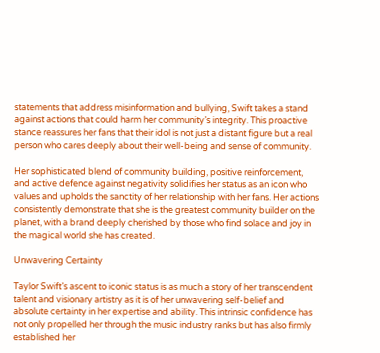statements that address misinformation and bullying, Swift takes a stand against actions that could harm her community’s integrity. This proactive stance reassures her fans that their idol is not just a distant figure but a real person who cares deeply about their well-being and sense of community.

Her sophisticated blend of community building, positive reinforcement, and active defence against negativity solidifies her status as an icon who values and upholds the sanctity of her relationship with her fans. Her actions consistently demonstrate that she is the greatest community builder on the planet, with a brand deeply cherished by those who find solace and joy in the magical world she has created.

Unwavering Certainty

Taylor Swift’s ascent to iconic status is as much a story of her transcendent talent and visionary artistry as it is of her unwavering self-belief and absolute certainty in her expertise and ability. This intrinsic confidence has not only propelled her through the music industry ranks but has also firmly established her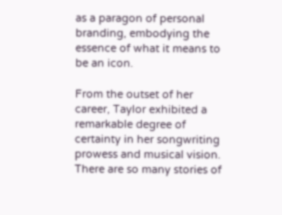as a paragon of personal branding, embodying the essence of what it means to be an icon.

From the outset of her career, Taylor exhibited a remarkable degree of certainty in her songwriting prowess and musical vision. There are so many stories of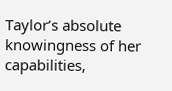Taylor’s absolute knowingness of her capabilities,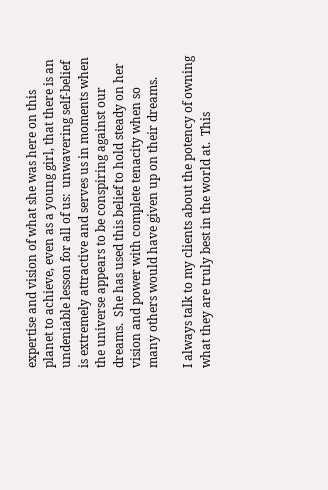expertise and vision of what she was here on this planet to achieve, even as a young girl, that there is an undeniable lesson for all of us:  unwavering self-belief is extremely attractive and serves us in moments when the universe appears to be conspiring against our dreams.  She has used this belief to hold steady on her vision and power with complete tenacity when so many others would have given up on their dreams.

I always talk to my clients about the potency of owning what they are truly best in the world at.  This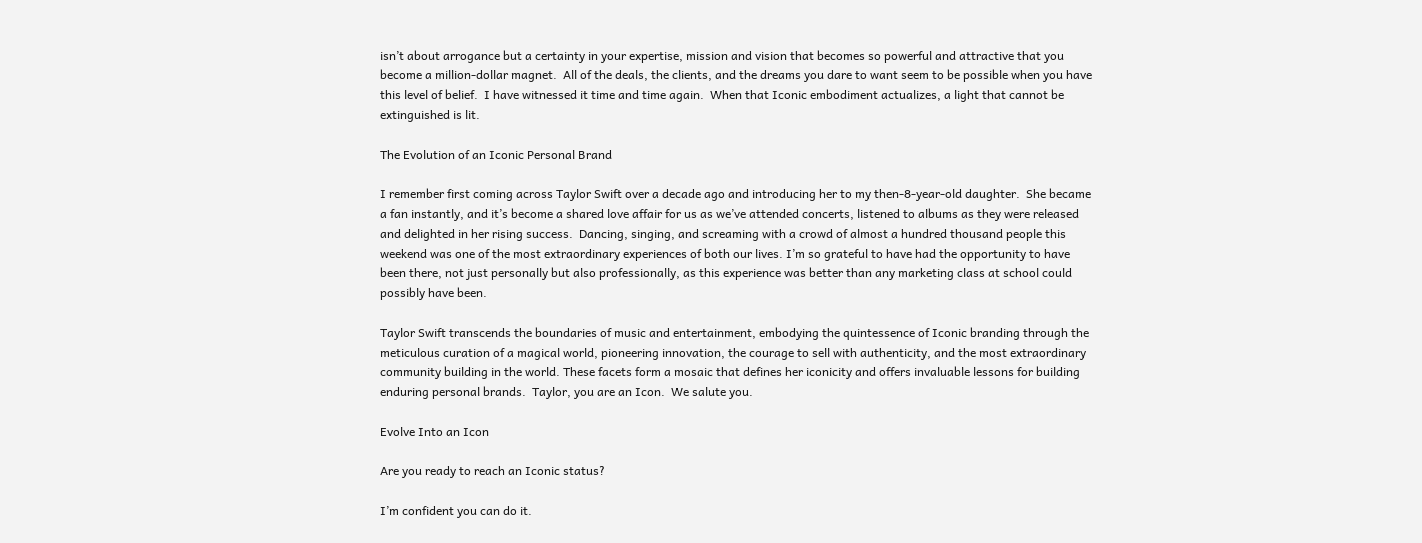isn’t about arrogance but a certainty in your expertise, mission and vision that becomes so powerful and attractive that you become a million-dollar magnet.  All of the deals, the clients, and the dreams you dare to want seem to be possible when you have this level of belief.  I have witnessed it time and time again.  When that Iconic embodiment actualizes, a light that cannot be extinguished is lit.

The Evolution of an Iconic Personal Brand

I remember first coming across Taylor Swift over a decade ago and introducing her to my then-8-year-old daughter.  She became a fan instantly, and it’s become a shared love affair for us as we’ve attended concerts, listened to albums as they were released and delighted in her rising success.  Dancing, singing, and screaming with a crowd of almost a hundred thousand people this weekend was one of the most extraordinary experiences of both our lives. I’m so grateful to have had the opportunity to have been there, not just personally but also professionally, as this experience was better than any marketing class at school could possibly have been.

Taylor Swift transcends the boundaries of music and entertainment, embodying the quintessence of Iconic branding through the meticulous curation of a magical world, pioneering innovation, the courage to sell with authenticity, and the most extraordinary community building in the world. These facets form a mosaic that defines her iconicity and offers invaluable lessons for building enduring personal brands.  Taylor, you are an Icon.  We salute you.

Evolve Into an Icon

Are you ready to reach an Iconic status?

I’m confident you can do it.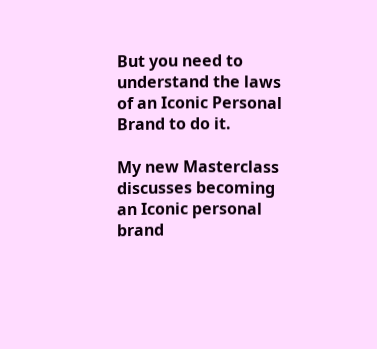But you need to understand the laws of an Iconic Personal Brand to do it.

My new Masterclass discusses becoming an Iconic personal brand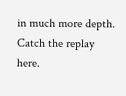in much more depth.  Catch the replay here.